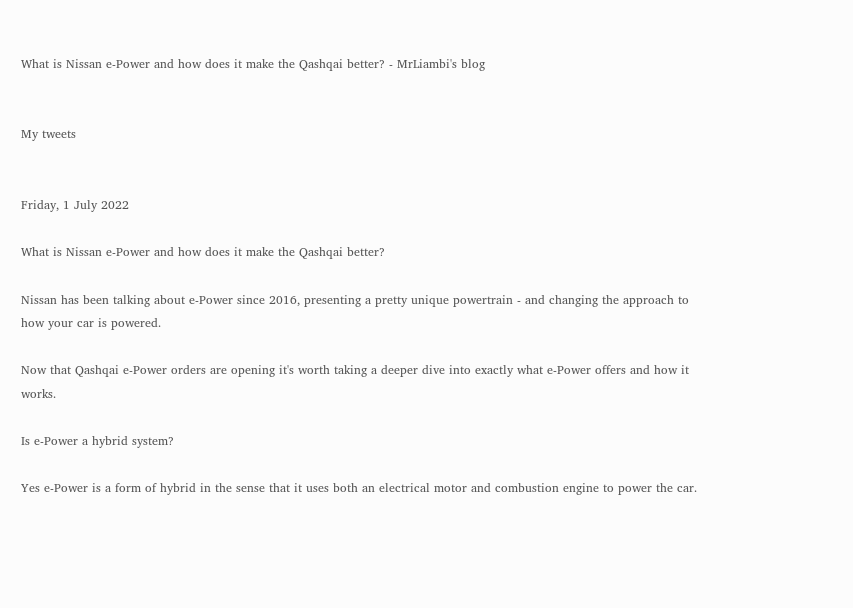What is Nissan e-Power and how does it make the Qashqai better? - MrLiambi's blog


My tweets


Friday, 1 July 2022

What is Nissan e-Power and how does it make the Qashqai better?

Nissan has been talking about e-Power since 2016, presenting a pretty unique powertrain - and changing the approach to how your car is powered.

Now that Qashqai e-Power orders are opening it's worth taking a deeper dive into exactly what e-Power offers and how it works.

Is e-Power a hybrid system?

Yes e-Power is a form of hybrid in the sense that it uses both an electrical motor and combustion engine to power the car.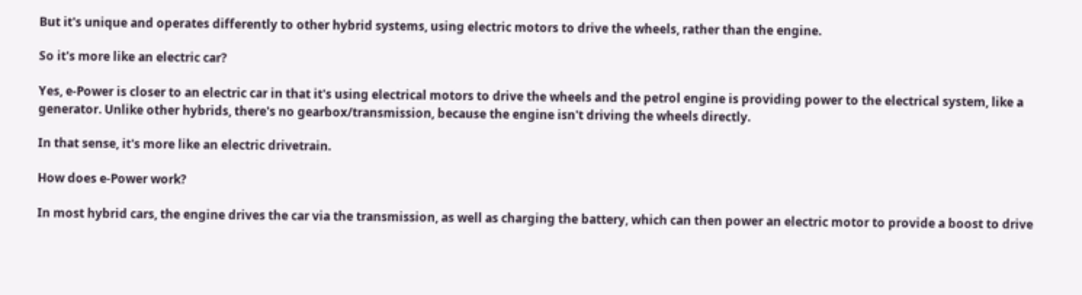But it's unique and operates differently to other hybrid systems, using electric motors to drive the wheels, rather than the engine.

So it's more like an electric car?

Yes, e-Power is closer to an electric car in that it's using electrical motors to drive the wheels and the petrol engine is providing power to the electrical system, like a generator. Unlike other hybrids, there's no gearbox/transmission, because the engine isn't driving the wheels directly.

In that sense, it's more like an electric drivetrain.

How does e-Power work?

In most hybrid cars, the engine drives the car via the transmission, as well as charging the battery, which can then power an electric motor to provide a boost to drive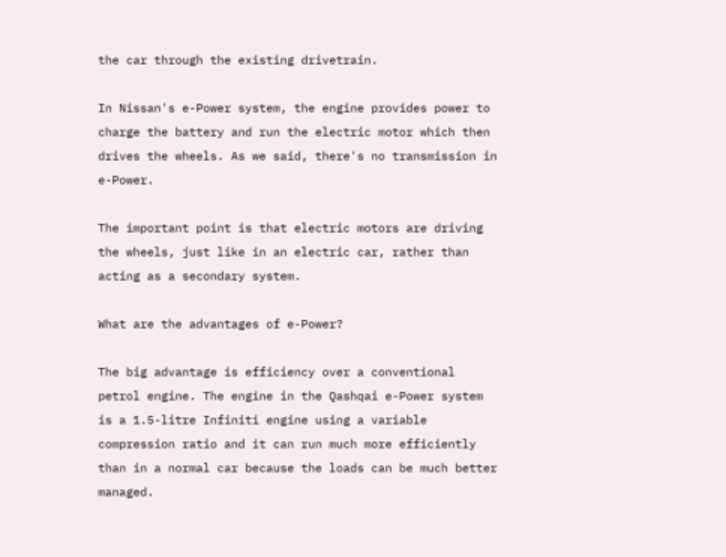the car through the existing drivetrain.

In Nissan's e-Power system, the engine provides power to charge the battery and run the electric motor which then drives the wheels. As we said, there's no transmission in e-Power.

The important point is that electric motors are driving the wheels, just like in an electric car, rather than acting as a secondary system.

What are the advantages of e-Power?

The big advantage is efficiency over a conventional petrol engine. The engine in the Qashqai e-Power system is a 1.5-litre Infiniti engine using a variable compression ratio and it can run much more efficiently than in a normal car because the loads can be much better managed.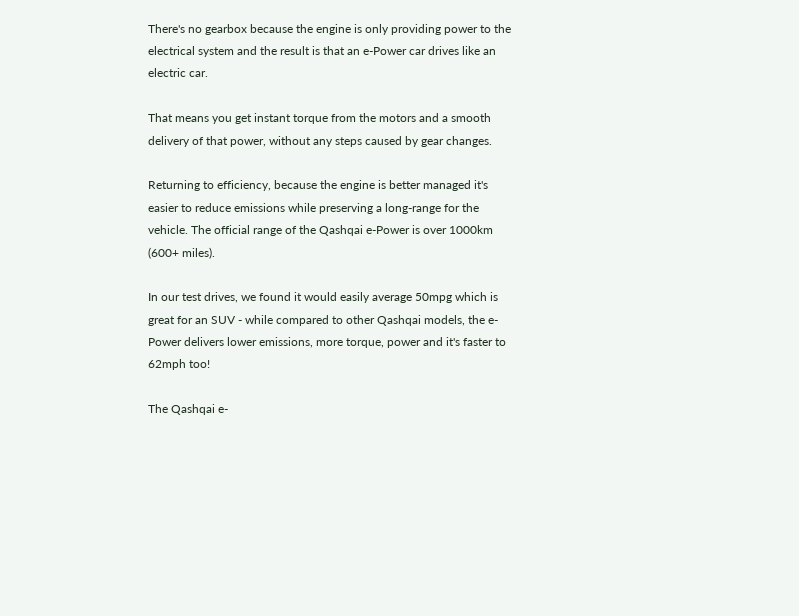There's no gearbox because the engine is only providing power to the electrical system and the result is that an e-Power car drives like an electric car.

That means you get instant torque from the motors and a smooth delivery of that power, without any steps caused by gear changes.

Returning to efficiency, because the engine is better managed it's easier to reduce emissions while preserving a long-range for the vehicle. The official range of the Qashqai e-Power is over 1000km (600+ miles).

In our test drives, we found it would easily average 50mpg which is great for an SUV - while compared to other Qashqai models, the e-Power delivers lower emissions, more torque, power and it's faster to 62mph too!

The Qashqai e-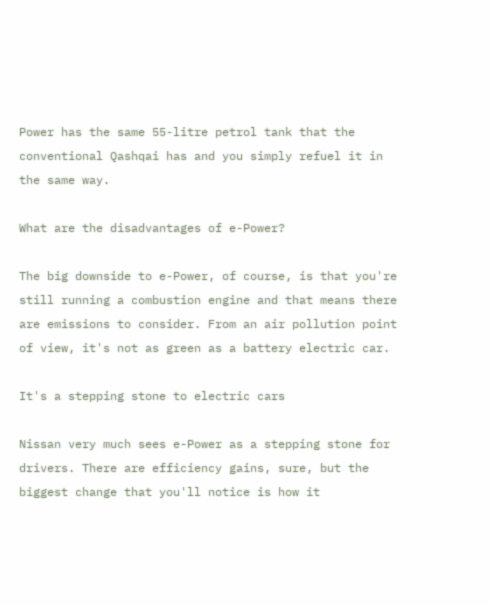Power has the same 55-litre petrol tank that the conventional Qashqai has and you simply refuel it in the same way.

What are the disadvantages of e-Power?

The big downside to e-Power, of course, is that you're still running a combustion engine and that means there are emissions to consider. From an air pollution point of view, it's not as green as a battery electric car.

It's a stepping stone to electric cars

Nissan very much sees e-Power as a stepping stone for drivers. There are efficiency gains, sure, but the biggest change that you'll notice is how it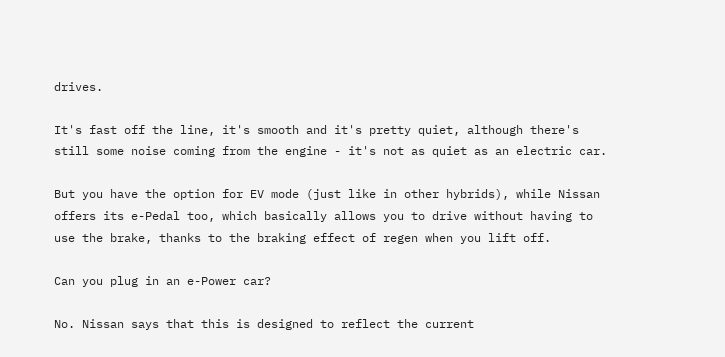drives.

It's fast off the line, it's smooth and it's pretty quiet, although there's still some noise coming from the engine - it's not as quiet as an electric car.

But you have the option for EV mode (just like in other hybrids), while Nissan offers its e-Pedal too, which basically allows you to drive without having to use the brake, thanks to the braking effect of regen when you lift off.

Can you plug in an e-Power car?

No. Nissan says that this is designed to reflect the current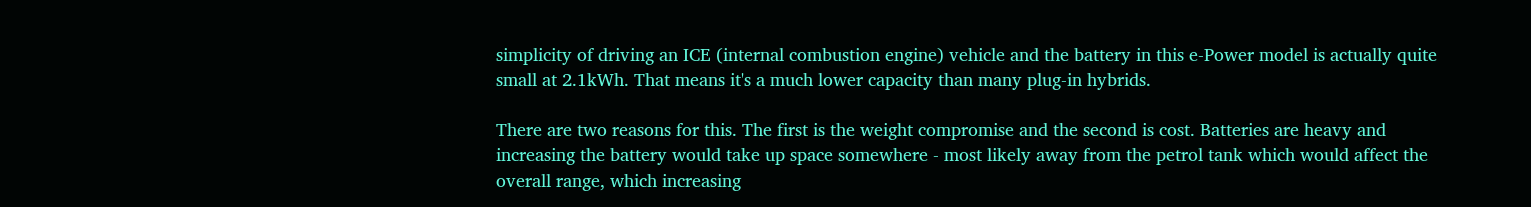simplicity of driving an ICE (internal combustion engine) vehicle and the battery in this e-Power model is actually quite small at 2.1kWh. That means it's a much lower capacity than many plug-in hybrids.

There are two reasons for this. The first is the weight compromise and the second is cost. Batteries are heavy and increasing the battery would take up space somewhere - most likely away from the petrol tank which would affect the overall range, which increasing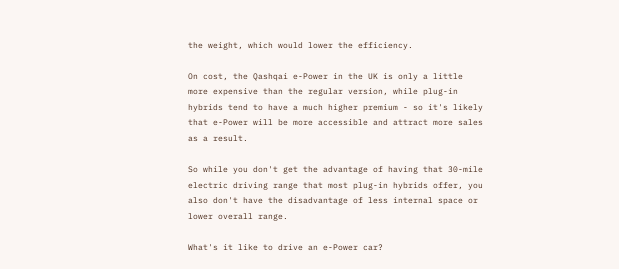the weight, which would lower the efficiency.

On cost, the Qashqai e-Power in the UK is only a little more expensive than the regular version, while plug-in hybrids tend to have a much higher premium - so it's likely that e-Power will be more accessible and attract more sales as a result.

So while you don't get the advantage of having that 30-mile electric driving range that most plug-in hybrids offer, you also don't have the disadvantage of less internal space or lower overall range.

What's it like to drive an e-Power car?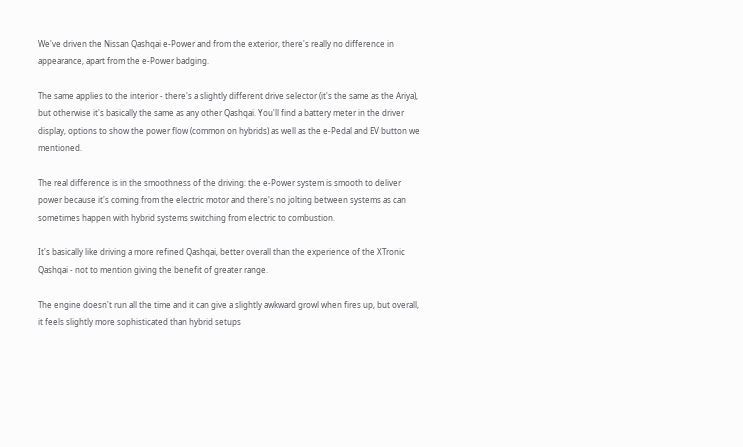We've driven the Nissan Qashqai e-Power and from the exterior, there's really no difference in appearance, apart from the e-Power badging.

The same applies to the interior - there's a slightly different drive selector (it's the same as the Ariya), but otherwise it's basically the same as any other Qashqai. You'll find a battery meter in the driver display, options to show the power flow (common on hybrids) as well as the e-Pedal and EV button we mentioned.

The real difference is in the smoothness of the driving: the e-Power system is smooth to deliver power because it's coming from the electric motor and there's no jolting between systems as can sometimes happen with hybrid systems switching from electric to combustion.

It's basically like driving a more refined Qashqai, better overall than the experience of the XTronic Qashqai - not to mention giving the benefit of greater range.

The engine doesn't run all the time and it can give a slightly awkward growl when fires up, but overall, it feels slightly more sophisticated than hybrid setups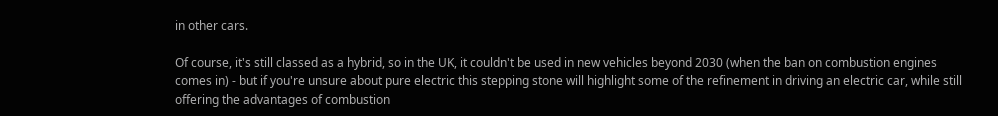in other cars.

Of course, it's still classed as a hybrid, so in the UK, it couldn't be used in new vehicles beyond 2030 (when the ban on combustion engines comes in) - but if you're unsure about pure electric this stepping stone will highlight some of the refinement in driving an electric car, while still offering the advantages of combustion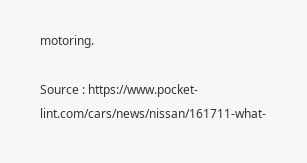motoring.

Source : https://www.pocket-lint.com/cars/news/nissan/161711-what-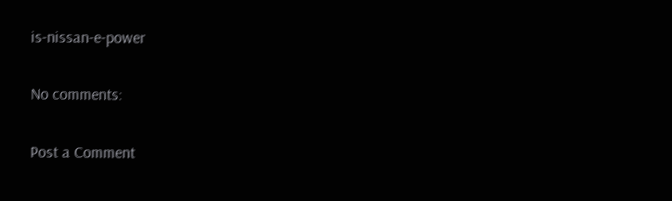is-nissan-e-power

No comments:

Post a Comment